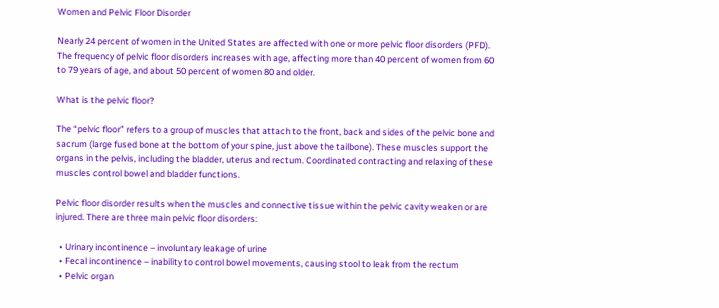Women and Pelvic Floor Disorder

Nearly 24 percent of women in the United States are affected with one or more pelvic floor disorders (PFD). The frequency of pelvic floor disorders increases with age, affecting more than 40 percent of women from 60 to 79 years of age, and about 50 percent of women 80 and older.

What is the pelvic floor?

The “pelvic floor” refers to a group of muscles that attach to the front, back and sides of the pelvic bone and sacrum (large fused bone at the bottom of your spine, just above the tailbone). These muscles support the organs in the pelvis, including the bladder, uterus and rectum. Coordinated contracting and relaxing of these muscles control bowel and bladder functions.

Pelvic floor disorder results when the muscles and connective tissue within the pelvic cavity weaken or are injured. There are three main pelvic floor disorders:

  • Urinary incontinence – involuntary leakage of urine
  • Fecal incontinence – inability to control bowel movements, causing stool to leak from the rectum
  • Pelvic organ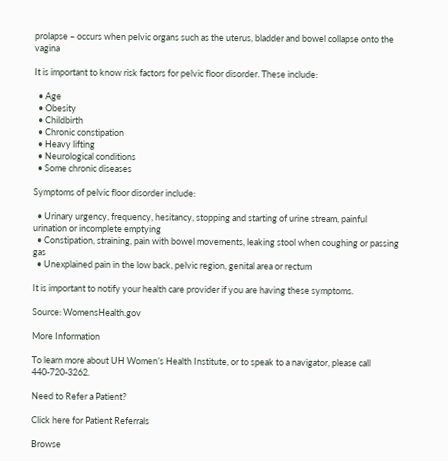prolapse – occurs when pelvic organs such as the uterus, bladder and bowel collapse onto the vagina

It is important to know risk factors for pelvic floor disorder. These include:

  • Age
  • Obesity
  • Childbirth
  • Chronic constipation
  • Heavy lifting
  • Neurological conditions
  • Some chronic diseases

Symptoms of pelvic floor disorder include:

  • Urinary urgency, frequency, hesitancy, stopping and starting of urine stream, painful urination or incomplete emptying
  • Constipation, straining, pain with bowel movements, leaking stool when coughing or passing gas
  • Unexplained pain in the low back, pelvic region, genital area or rectum

It is important to notify your health care provider if you are having these symptoms.

Source: WomensHealth.gov

More Information

To learn more about UH Women’s Health Institute, or to speak to a navigator, please call 440-720-3262.

Need to Refer a Patient?

Click here for Patient Referrals

Browse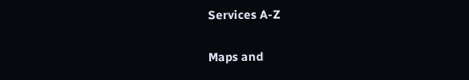Services A-Z

Maps and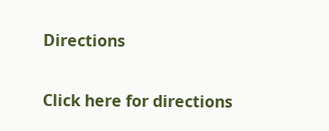Directions

Click here for directions